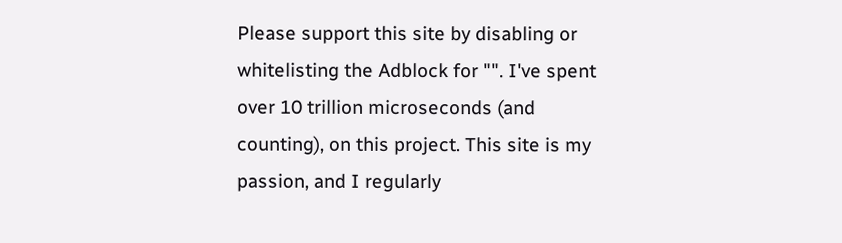Please support this site by disabling or whitelisting the Adblock for "". I've spent over 10 trillion microseconds (and counting), on this project. This site is my passion, and I regularly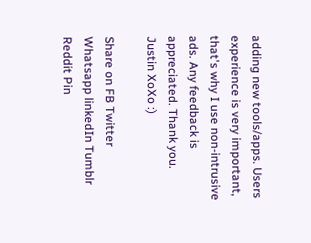adding new tools/apps. Users experience is very important, that's why I use non-intrusive ads. Any feedback is appreciated. Thank you. Justin XoXo :)

Share on FB Twitter Whatsapp linkedIn Tumblr Reddit Pin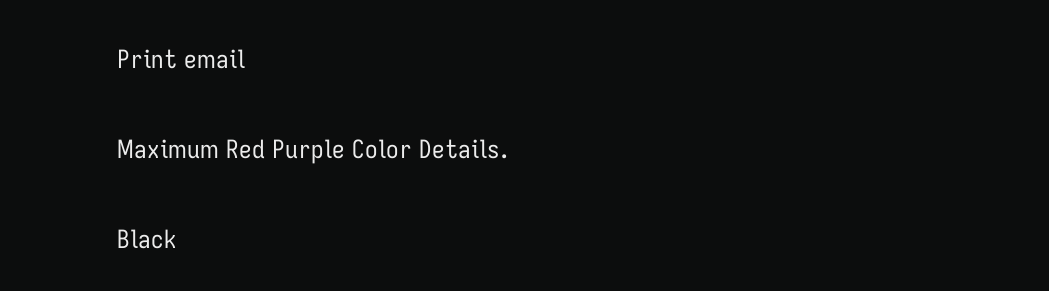Print email

Maximum Red Purple Color Details.

Black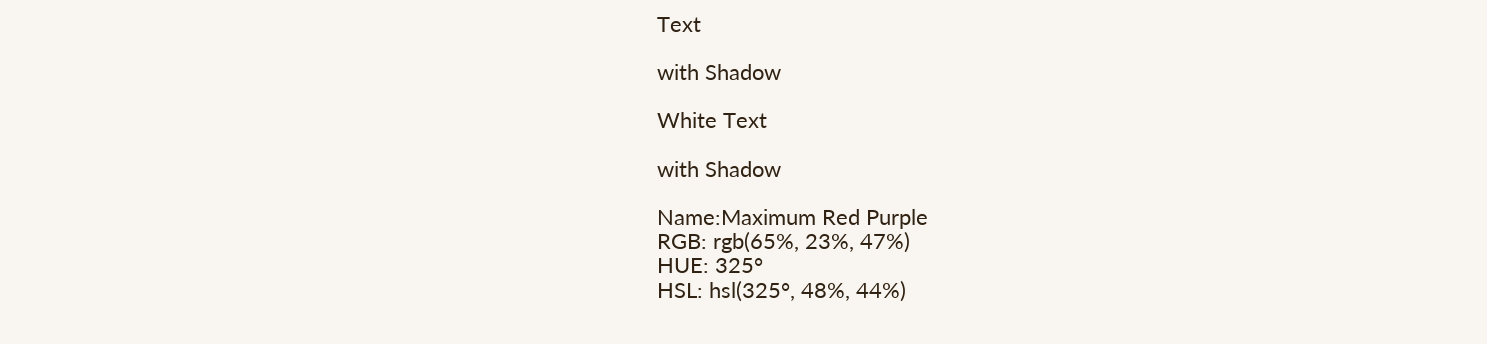Text

with Shadow

White Text

with Shadow

Name:Maximum Red Purple
RGB: rgb(65%, 23%, 47%)
HUE: 325°
HSL: hsl(325°, 48%, 44%)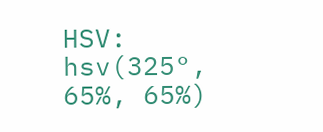HSV: hsv(325°, 65%, 65%)